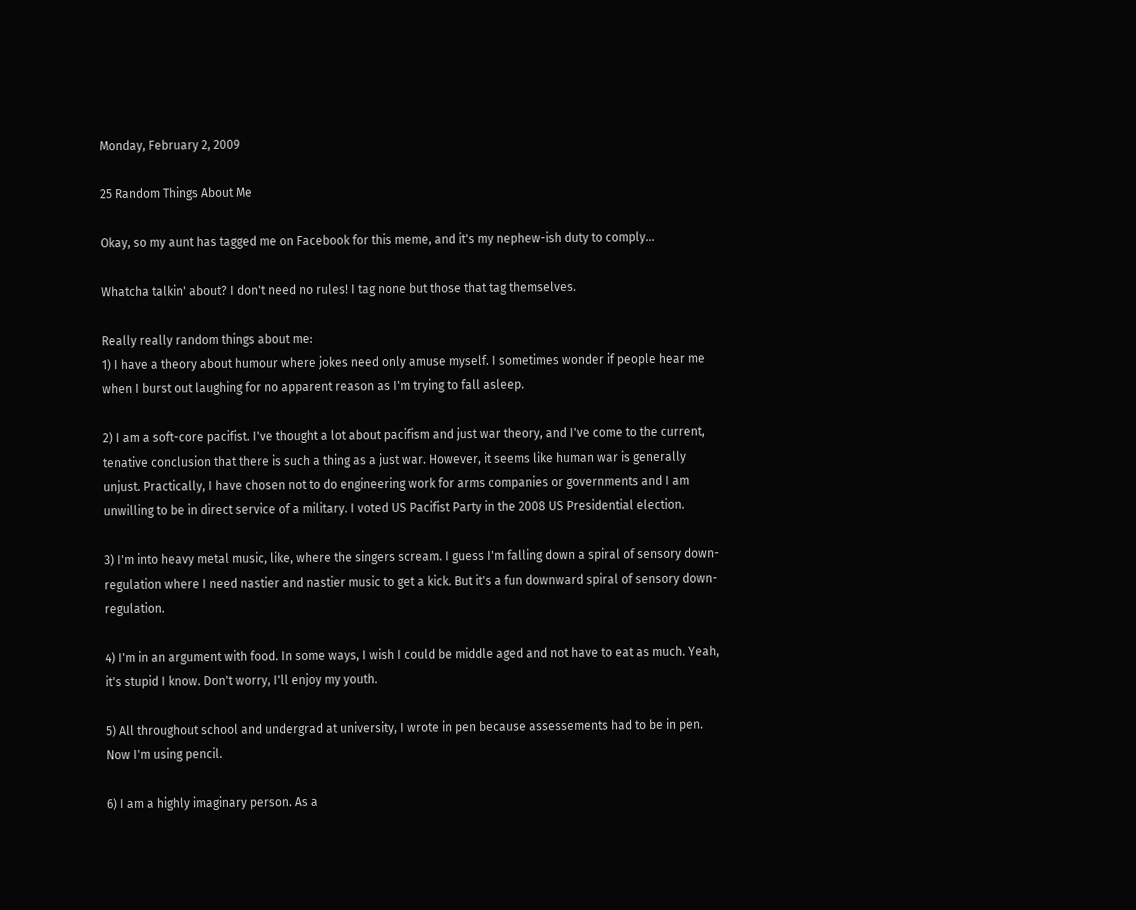Monday, February 2, 2009

25 Random Things About Me

Okay, so my aunt has tagged me on Facebook for this meme, and it's my nephew-ish duty to comply...

Whatcha talkin' about? I don't need no rules! I tag none but those that tag themselves.

Really really random things about me:
1) I have a theory about humour where jokes need only amuse myself. I sometimes wonder if people hear me when I burst out laughing for no apparent reason as I'm trying to fall asleep.

2) I am a soft-core pacifist. I've thought a lot about pacifism and just war theory, and I've come to the current, tenative conclusion that there is such a thing as a just war. However, it seems like human war is generally unjust. Practically, I have chosen not to do engineering work for arms companies or governments and I am unwilling to be in direct service of a military. I voted US Pacifist Party in the 2008 US Presidential election.

3) I'm into heavy metal music, like, where the singers scream. I guess I'm falling down a spiral of sensory down-regulation where I need nastier and nastier music to get a kick. But it's a fun downward spiral of sensory down-regulation.

4) I'm in an argument with food. In some ways, I wish I could be middle aged and not have to eat as much. Yeah, it's stupid I know. Don't worry, I'll enjoy my youth.

5) All throughout school and undergrad at university, I wrote in pen because assessements had to be in pen. Now I'm using pencil.

6) I am a highly imaginary person. As a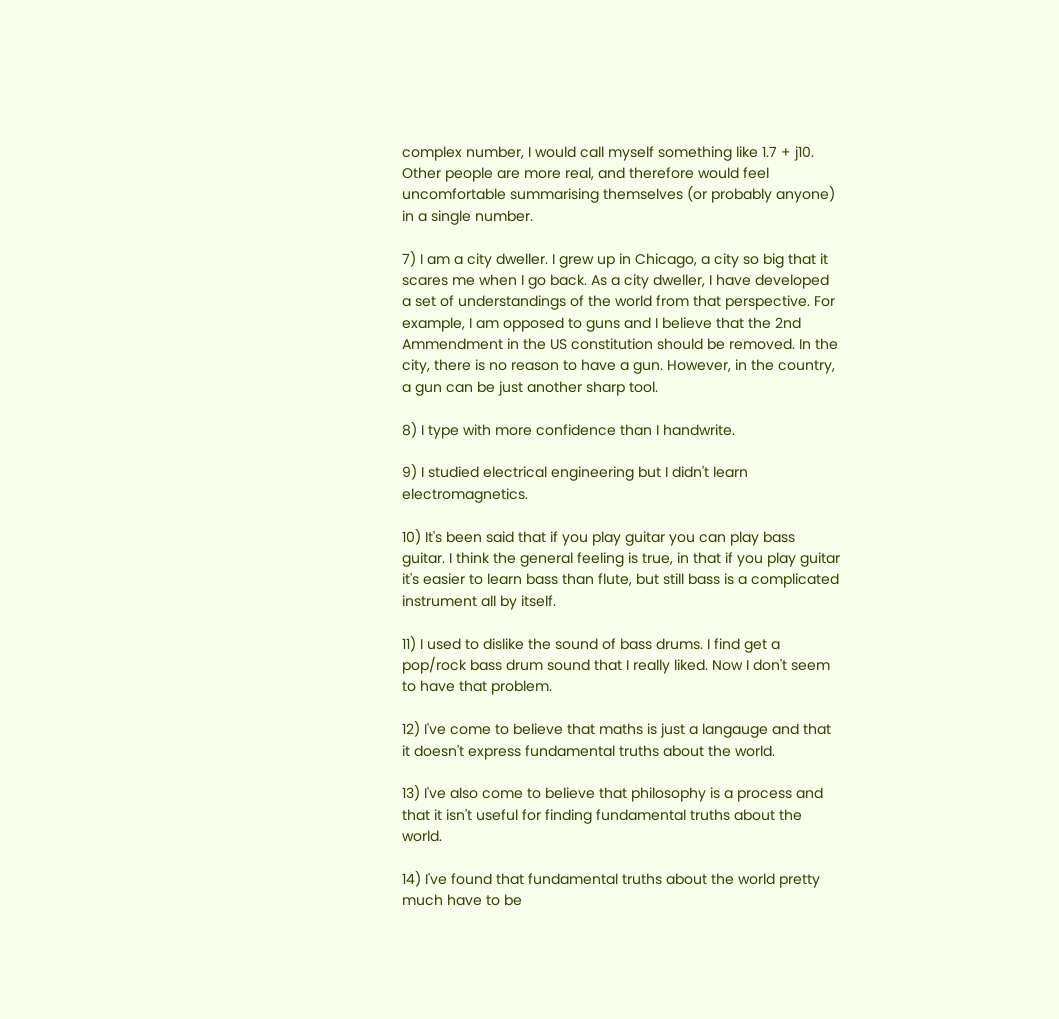complex number, I would call myself something like 1.7 + j10. Other people are more real, and therefore would feel uncomfortable summarising themselves (or probably anyone) in a single number.

7) I am a city dweller. I grew up in Chicago, a city so big that it scares me when I go back. As a city dweller, I have developed a set of understandings of the world from that perspective. For example, I am opposed to guns and I believe that the 2nd Ammendment in the US constitution should be removed. In the city, there is no reason to have a gun. However, in the country, a gun can be just another sharp tool.

8) I type with more confidence than I handwrite.

9) I studied electrical engineering but I didn't learn electromagnetics.

10) It's been said that if you play guitar you can play bass guitar. I think the general feeling is true, in that if you play guitar it's easier to learn bass than flute, but still bass is a complicated instrument all by itself.

11) I used to dislike the sound of bass drums. I find get a pop/rock bass drum sound that I really liked. Now I don't seem to have that problem.

12) I've come to believe that maths is just a langauge and that it doesn't express fundamental truths about the world.

13) I've also come to believe that philosophy is a process and that it isn't useful for finding fundamental truths about the world.

14) I've found that fundamental truths about the world pretty much have to be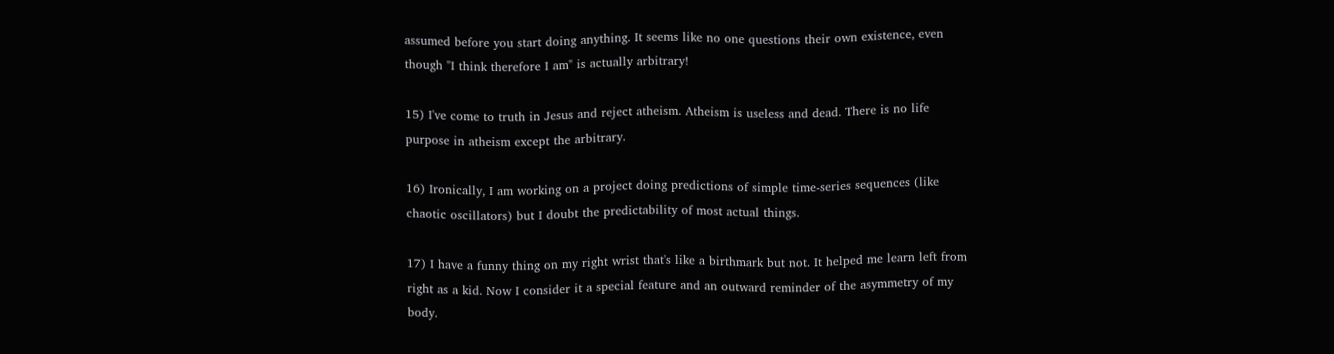assumed before you start doing anything. It seems like no one questions their own existence, even though "I think therefore I am" is actually arbitrary!

15) I've come to truth in Jesus and reject atheism. Atheism is useless and dead. There is no life purpose in atheism except the arbitrary.

16) Ironically, I am working on a project doing predictions of simple time-series sequences (like chaotic oscillators) but I doubt the predictability of most actual things.

17) I have a funny thing on my right wrist that's like a birthmark but not. It helped me learn left from right as a kid. Now I consider it a special feature and an outward reminder of the asymmetry of my body.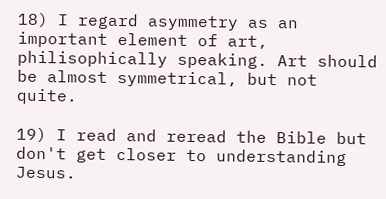18) I regard asymmetry as an important element of art, philisophically speaking. Art should be almost symmetrical, but not quite.

19) I read and reread the Bible but don't get closer to understanding Jesus.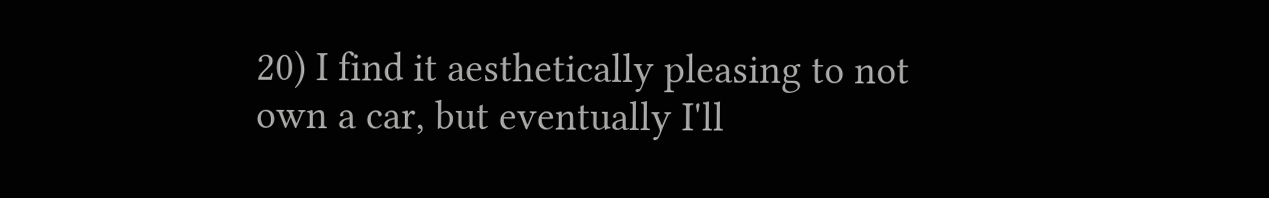20) I find it aesthetically pleasing to not own a car, but eventually I'll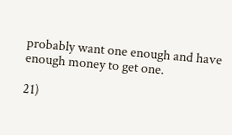probably want one enough and have enough money to get one.

21)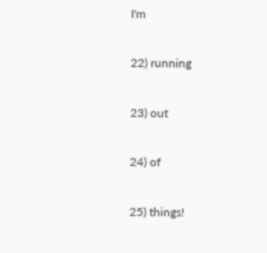I'm

22) running

23) out

24) of

25) things!